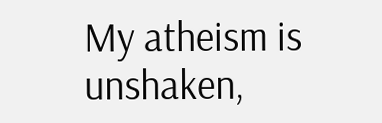My atheism is unshaken,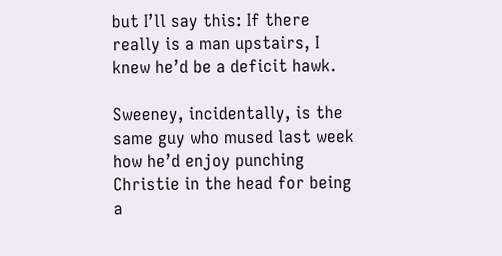but I’ll say this: If there really is a man upstairs, I knew he’d be a deficit hawk.

Sweeney, incidentally, is the same guy who mused last week how he’d enjoy punching Christie in the head for being a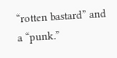“rotten bastard” and a “punk.”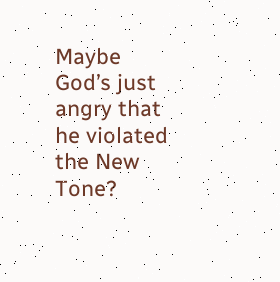Maybe God’s just angry that he violated the New Tone?